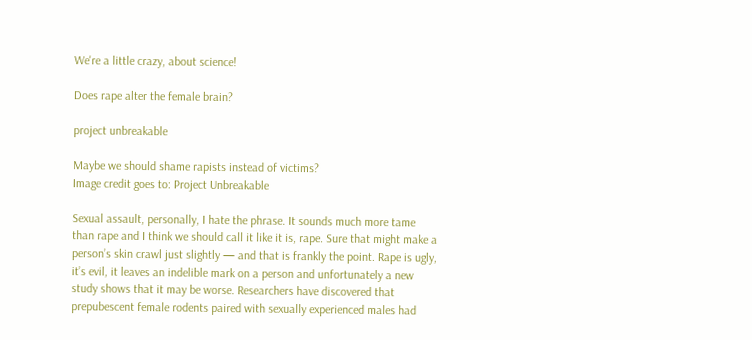We're a little crazy, about science!

Does rape alter the female brain?

project unbreakable

Maybe we should shame rapists instead of victims?
Image credit goes to: Project Unbreakable

Sexual assault, personally, I hate the phrase. It sounds much more tame than rape and I think we should call it like it is, rape. Sure that might make a person’s skin crawl just slightly — and that is frankly the point. Rape is ugly, it’s evil, it leaves an indelible mark on a person and unfortunately a new study shows that it may be worse. Researchers have discovered that prepubescent female rodents paired with sexually experienced males had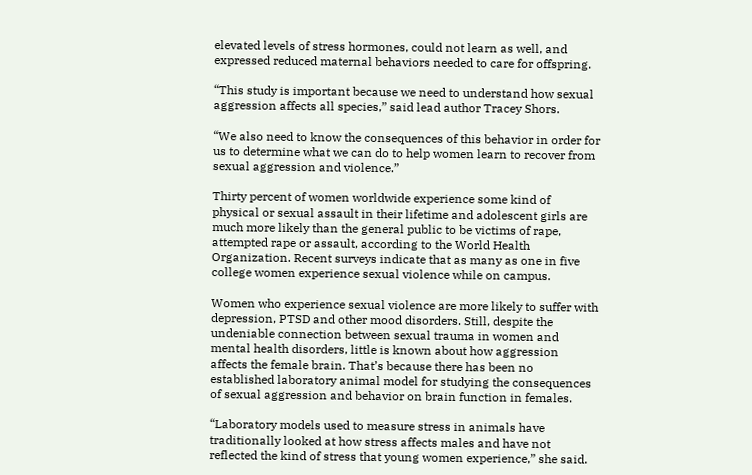elevated levels of stress hormones, could not learn as well, and expressed reduced maternal behaviors needed to care for offspring.

“This study is important because we need to understand how sexual aggression affects all species,” said lead author Tracey Shors.

“We also need to know the consequences of this behavior in order for us to determine what we can do to help women learn to recover from sexual aggression and violence.”

Thirty percent of women worldwide experience some kind of physical or sexual assault in their lifetime and adolescent girls are much more likely than the general public to be victims of rape, attempted rape or assault, according to the World Health Organization. Recent surveys indicate that as many as one in five college women experience sexual violence while on campus.

Women who experience sexual violence are more likely to suffer with depression, PTSD and other mood disorders. Still, despite the undeniable connection between sexual trauma in women and mental health disorders, little is known about how aggression affects the female brain. That’s because there has been no established laboratory animal model for studying the consequences of sexual aggression and behavior on brain function in females.

“Laboratory models used to measure stress in animals have traditionally looked at how stress affects males and have not reflected the kind of stress that young women experience,” she said.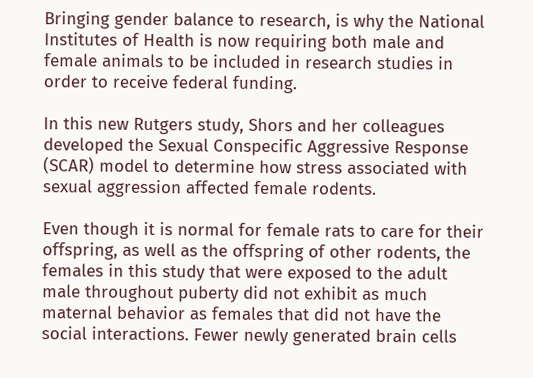Bringing gender balance to research, is why the National Institutes of Health is now requiring both male and female animals to be included in research studies in order to receive federal funding.

In this new Rutgers study, Shors and her colleagues developed the Sexual Conspecific Aggressive Response (SCAR) model to determine how stress associated with sexual aggression affected female rodents.

Even though it is normal for female rats to care for their offspring, as well as the offspring of other rodents, the females in this study that were exposed to the adult male throughout puberty did not exhibit as much maternal behavior as females that did not have the social interactions. Fewer newly generated brain cells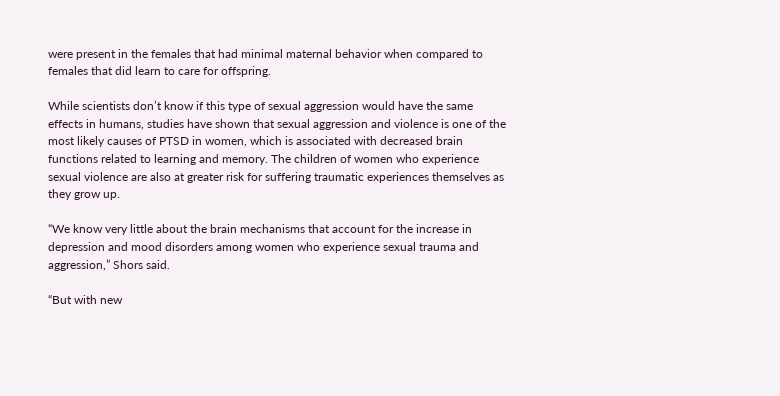were present in the females that had minimal maternal behavior when compared to females that did learn to care for offspring.

While scientists don’t know if this type of sexual aggression would have the same effects in humans, studies have shown that sexual aggression and violence is one of the most likely causes of PTSD in women, which is associated with decreased brain functions related to learning and memory. The children of women who experience sexual violence are also at greater risk for suffering traumatic experiences themselves as they grow up.

“We know very little about the brain mechanisms that account for the increase in depression and mood disorders among women who experience sexual trauma and aggression,” Shors said.

“But with new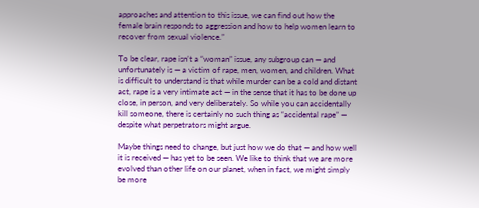approaches and attention to this issue, we can find out how the female brain responds to aggression and how to help women learn to recover from sexual violence.”

To be clear, rape isn’t a “woman” issue, any subgroup can — and unfortunately is — a victim of rape, men, women, and children. What is difficult to understand is that while murder can be a cold and distant act, rape is a very intimate act — in the sense that it has to be done up close, in person, and very deliberately. So while you can accidentally kill someone, there is certainly no such thing as “accidental rape” — despite what perpetrators might argue.

Maybe things need to change, but just how we do that — and how well it is received — has yet to be seen. We like to think that we are more evolved than other life on our planet, when in fact, we might simply be more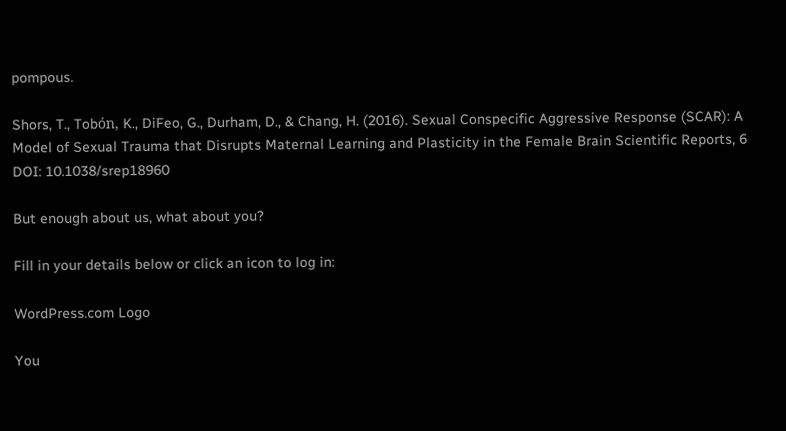pompous.

Shors, T., Tobόn, K., DiFeo, G., Durham, D., & Chang, H. (2016). Sexual Conspecific Aggressive Response (SCAR): A Model of Sexual Trauma that Disrupts Maternal Learning and Plasticity in the Female Brain Scientific Reports, 6 DOI: 10.1038/srep18960

But enough about us, what about you?

Fill in your details below or click an icon to log in:

WordPress.com Logo

You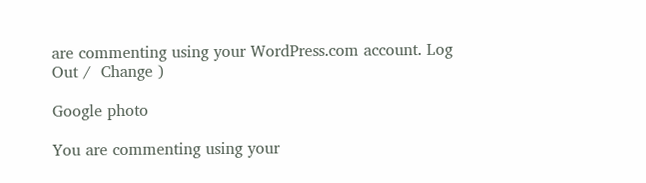are commenting using your WordPress.com account. Log Out /  Change )

Google photo

You are commenting using your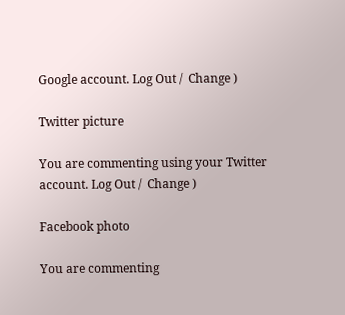Google account. Log Out /  Change )

Twitter picture

You are commenting using your Twitter account. Log Out /  Change )

Facebook photo

You are commenting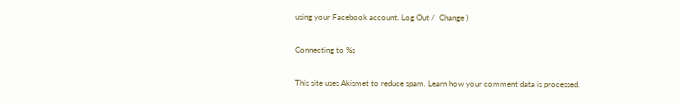using your Facebook account. Log Out /  Change )

Connecting to %s

This site uses Akismet to reduce spam. Learn how your comment data is processed.